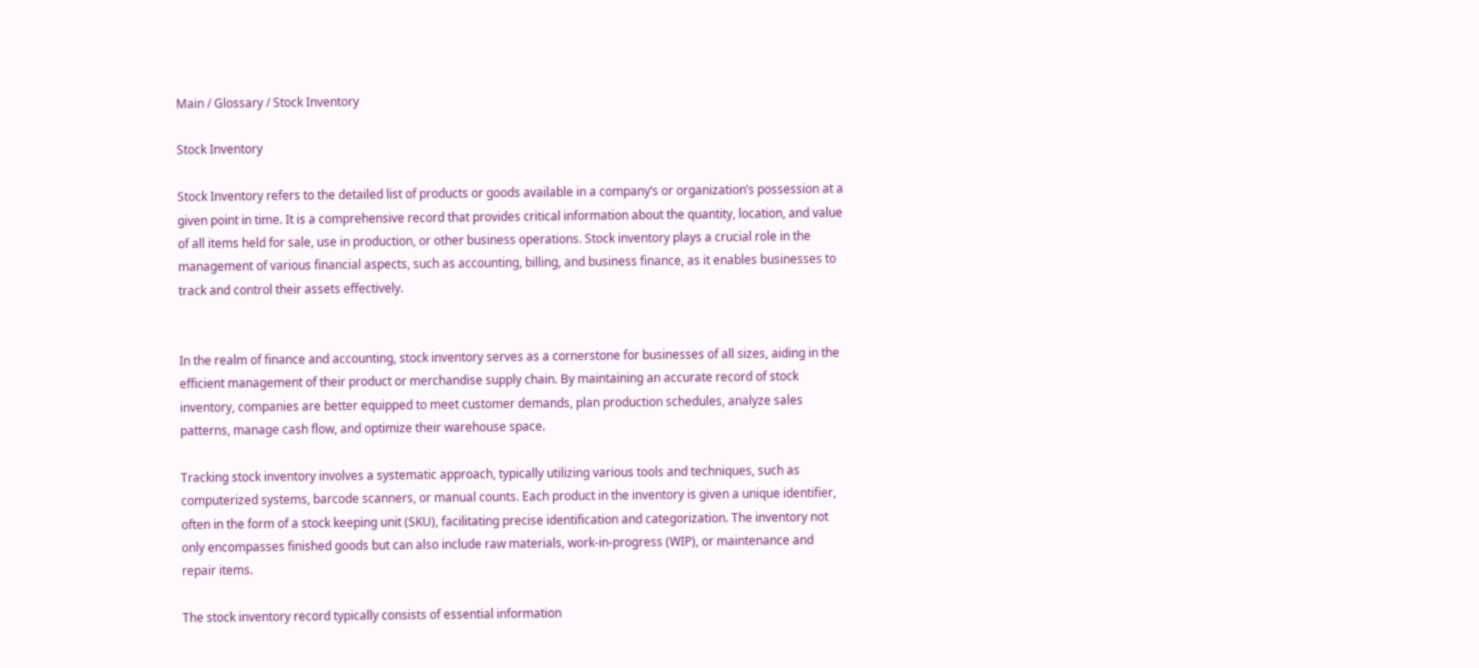Main / Glossary / Stock Inventory

Stock Inventory

Stock Inventory refers to the detailed list of products or goods available in a company’s or organization’s possession at a given point in time. It is a comprehensive record that provides critical information about the quantity, location, and value of all items held for sale, use in production, or other business operations. Stock inventory plays a crucial role in the management of various financial aspects, such as accounting, billing, and business finance, as it enables businesses to track and control their assets effectively.


In the realm of finance and accounting, stock inventory serves as a cornerstone for businesses of all sizes, aiding in the efficient management of their product or merchandise supply chain. By maintaining an accurate record of stock inventory, companies are better equipped to meet customer demands, plan production schedules, analyze sales patterns, manage cash flow, and optimize their warehouse space.

Tracking stock inventory involves a systematic approach, typically utilizing various tools and techniques, such as computerized systems, barcode scanners, or manual counts. Each product in the inventory is given a unique identifier, often in the form of a stock keeping unit (SKU), facilitating precise identification and categorization. The inventory not only encompasses finished goods but can also include raw materials, work-in-progress (WIP), or maintenance and repair items.

The stock inventory record typically consists of essential information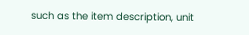such as the item description, unit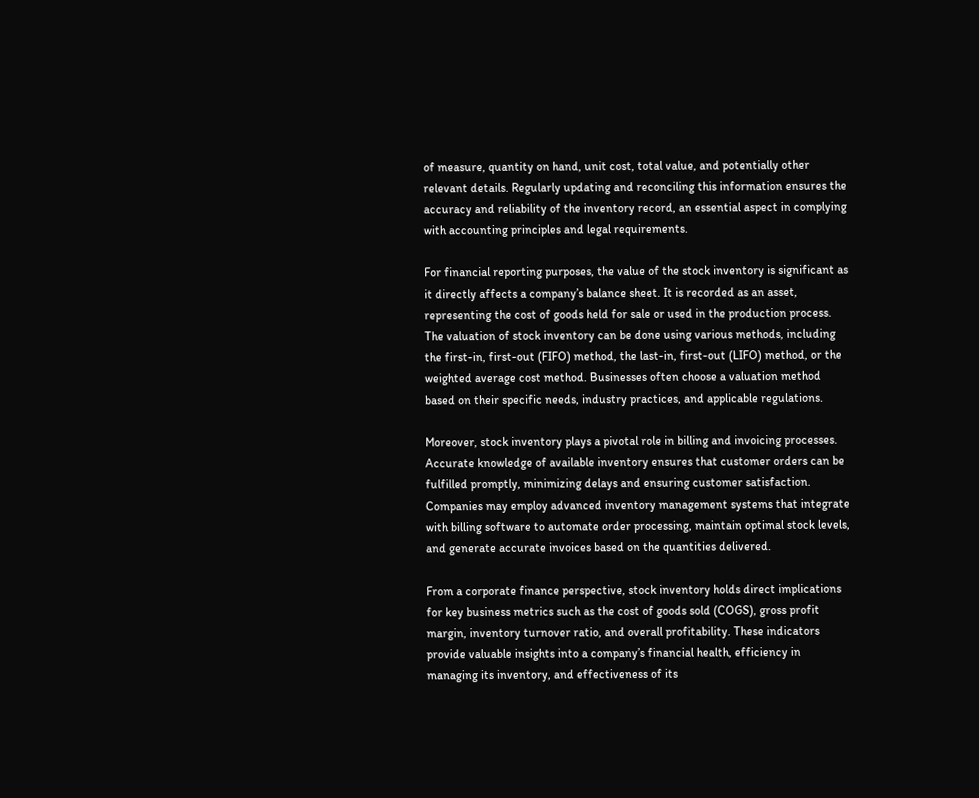of measure, quantity on hand, unit cost, total value, and potentially other relevant details. Regularly updating and reconciling this information ensures the accuracy and reliability of the inventory record, an essential aspect in complying with accounting principles and legal requirements.

For financial reporting purposes, the value of the stock inventory is significant as it directly affects a company’s balance sheet. It is recorded as an asset, representing the cost of goods held for sale or used in the production process. The valuation of stock inventory can be done using various methods, including the first-in, first-out (FIFO) method, the last-in, first-out (LIFO) method, or the weighted average cost method. Businesses often choose a valuation method based on their specific needs, industry practices, and applicable regulations.

Moreover, stock inventory plays a pivotal role in billing and invoicing processes. Accurate knowledge of available inventory ensures that customer orders can be fulfilled promptly, minimizing delays and ensuring customer satisfaction. Companies may employ advanced inventory management systems that integrate with billing software to automate order processing, maintain optimal stock levels, and generate accurate invoices based on the quantities delivered.

From a corporate finance perspective, stock inventory holds direct implications for key business metrics such as the cost of goods sold (COGS), gross profit margin, inventory turnover ratio, and overall profitability. These indicators provide valuable insights into a company’s financial health, efficiency in managing its inventory, and effectiveness of its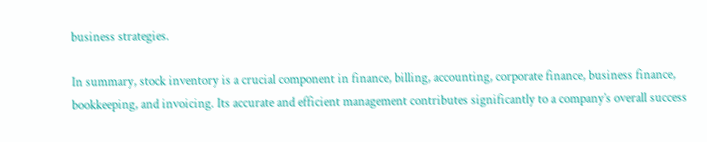business strategies.

In summary, stock inventory is a crucial component in finance, billing, accounting, corporate finance, business finance, bookkeeping, and invoicing. Its accurate and efficient management contributes significantly to a company’s overall success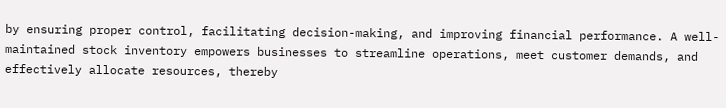by ensuring proper control, facilitating decision-making, and improving financial performance. A well-maintained stock inventory empowers businesses to streamline operations, meet customer demands, and effectively allocate resources, thereby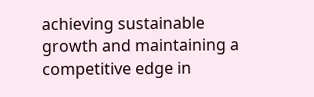achieving sustainable growth and maintaining a competitive edge in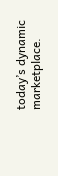today’s dynamic marketplace.